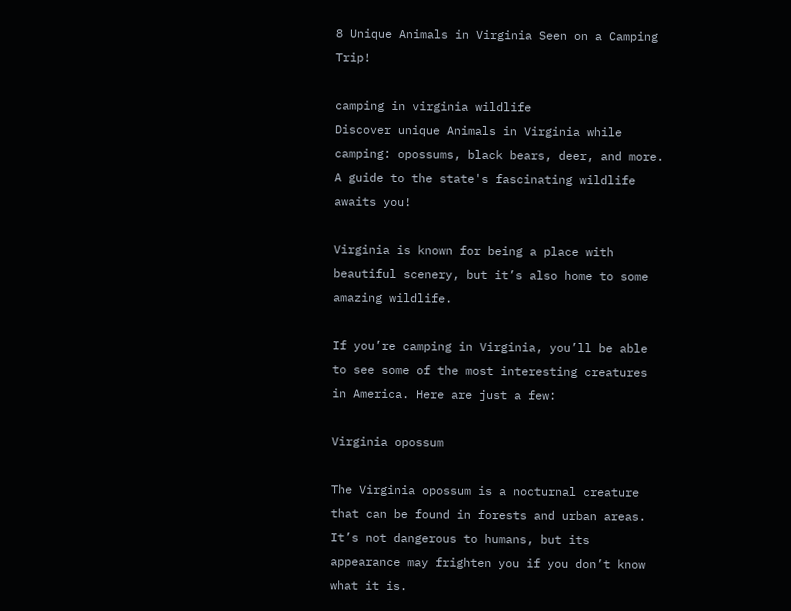8 Unique Animals in Virginia Seen on a Camping Trip!

camping in virginia wildlife
Discover unique Animals in Virginia while camping: opossums, black bears, deer, and more. A guide to the state's fascinating wildlife awaits you!

Virginia is known for being a place with beautiful scenery, but it’s also home to some amazing wildlife.

If you’re camping in Virginia, you’ll be able to see some of the most interesting creatures in America. Here are just a few:

Virginia opossum

The Virginia opossum is a nocturnal creature that can be found in forests and urban areas. It’s not dangerous to humans, but its appearance may frighten you if you don’t know what it is.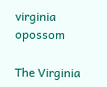virginia opossom

The Virginia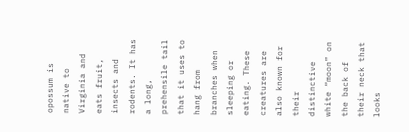opossum is native to Virginia and eats fruit, insects and rodents. It has a long, prehensile tail that it uses to hang from branches when sleeping or eating. These creatures are also known for their distinctive white “moon” on the back of their neck that looks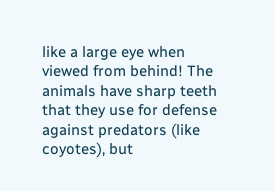like a large eye when viewed from behind! The animals have sharp teeth that they use for defense against predators (like coyotes), but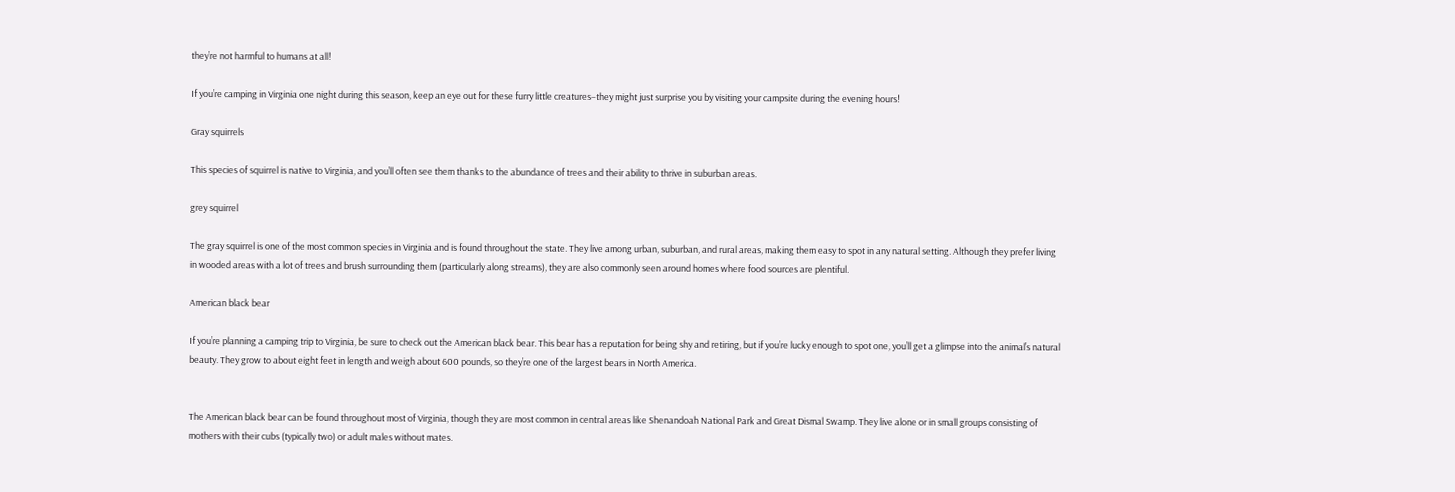they’re not harmful to humans at all!

If you’re camping in Virginia one night during this season, keep an eye out for these furry little creatures–they might just surprise you by visiting your campsite during the evening hours!

Gray squirrels

This species of squirrel is native to Virginia, and you’ll often see them thanks to the abundance of trees and their ability to thrive in suburban areas.

grey squirrel

The gray squirrel is one of the most common species in Virginia and is found throughout the state. They live among urban, suburban, and rural areas, making them easy to spot in any natural setting. Although they prefer living in wooded areas with a lot of trees and brush surrounding them (particularly along streams), they are also commonly seen around homes where food sources are plentiful.

American black bear

If you’re planning a camping trip to Virginia, be sure to check out the American black bear. This bear has a reputation for being shy and retiring, but if you’re lucky enough to spot one, you’ll get a glimpse into the animal’s natural beauty. They grow to about eight feet in length and weigh about 600 pounds, so they’re one of the largest bears in North America.


The American black bear can be found throughout most of Virginia, though they are most common in central areas like Shenandoah National Park and Great Dismal Swamp. They live alone or in small groups consisting of mothers with their cubs (typically two) or adult males without mates.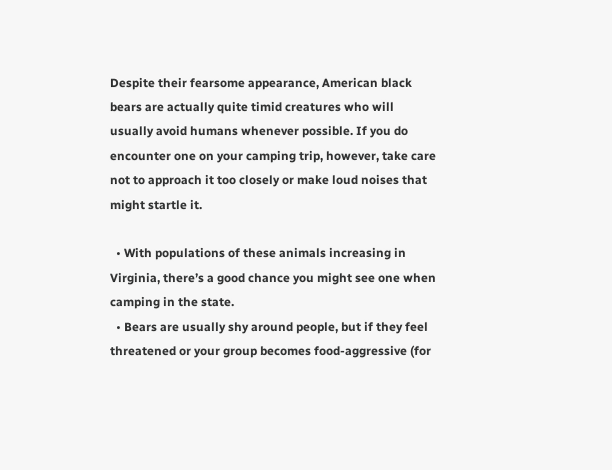Despite their fearsome appearance, American black bears are actually quite timid creatures who will usually avoid humans whenever possible. If you do encounter one on your camping trip, however, take care not to approach it too closely or make loud noises that might startle it.

  • With populations of these animals increasing in Virginia, there’s a good chance you might see one when camping in the state.
  • Bears are usually shy around people, but if they feel threatened or your group becomes food-aggressive (for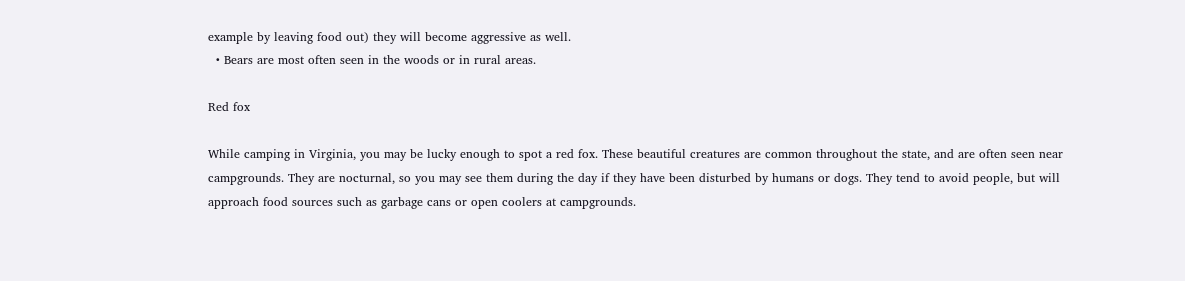example by leaving food out) they will become aggressive as well.
  • Bears are most often seen in the woods or in rural areas.

Red fox

While camping in Virginia, you may be lucky enough to spot a red fox. These beautiful creatures are common throughout the state, and are often seen near campgrounds. They are nocturnal, so you may see them during the day if they have been disturbed by humans or dogs. They tend to avoid people, but will approach food sources such as garbage cans or open coolers at campgrounds.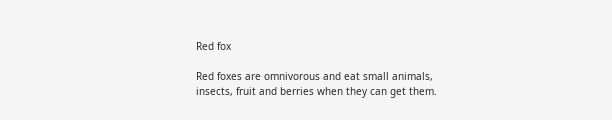Red fox

Red foxes are omnivorous and eat small animals, insects, fruit and berries when they can get them.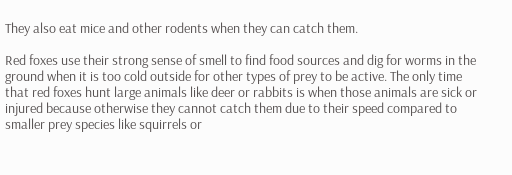They also eat mice and other rodents when they can catch them.

Red foxes use their strong sense of smell to find food sources and dig for worms in the ground when it is too cold outside for other types of prey to be active. The only time that red foxes hunt large animals like deer or rabbits is when those animals are sick or injured because otherwise they cannot catch them due to their speed compared to smaller prey species like squirrels or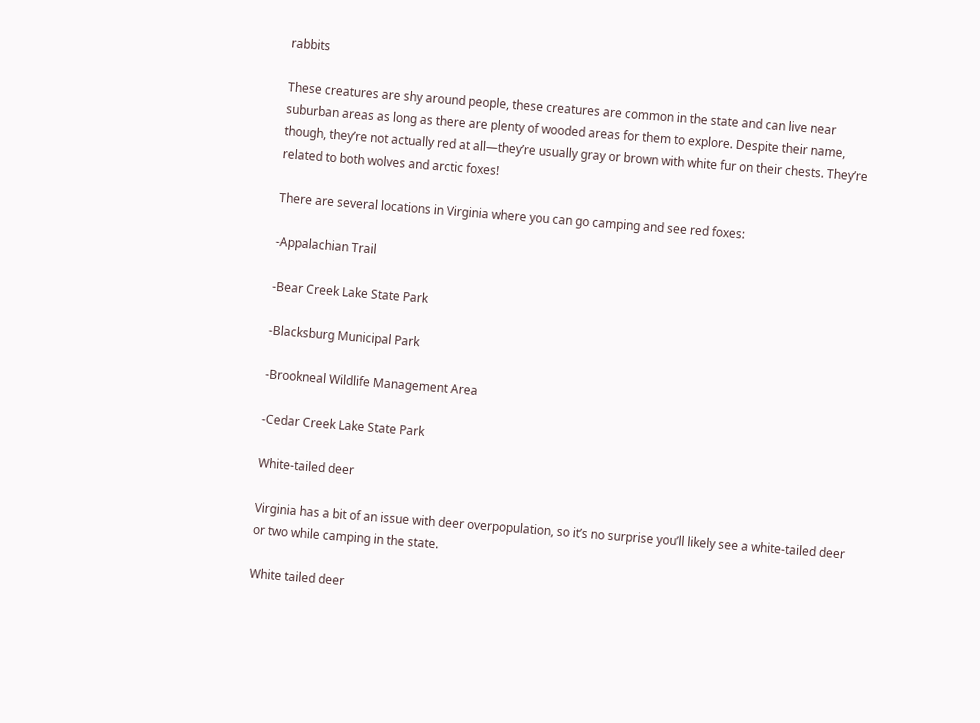rabbits

These creatures are shy around people, these creatures are common in the state and can live near suburban areas as long as there are plenty of wooded areas for them to explore. Despite their name, though, they’re not actually red at all—they’re usually gray or brown with white fur on their chests. They’re related to both wolves and arctic foxes!

There are several locations in Virginia where you can go camping and see red foxes:

-Appalachian Trail

-Bear Creek Lake State Park

-Blacksburg Municipal Park

-Brookneal Wildlife Management Area

-Cedar Creek Lake State Park

White-tailed deer

Virginia has a bit of an issue with deer overpopulation, so it’s no surprise you’ll likely see a white-tailed deer or two while camping in the state.

White tailed deer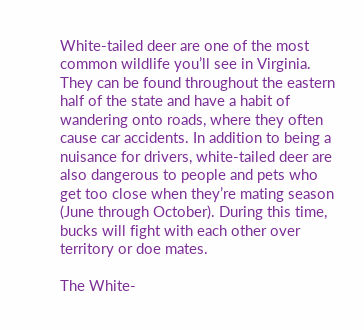White-tailed deer are one of the most common wildlife you’ll see in Virginia. They can be found throughout the eastern half of the state and have a habit of wandering onto roads, where they often cause car accidents. In addition to being a nuisance for drivers, white-tailed deer are also dangerous to people and pets who get too close when they’re mating season (June through October). During this time, bucks will fight with each other over territory or doe mates.

The White-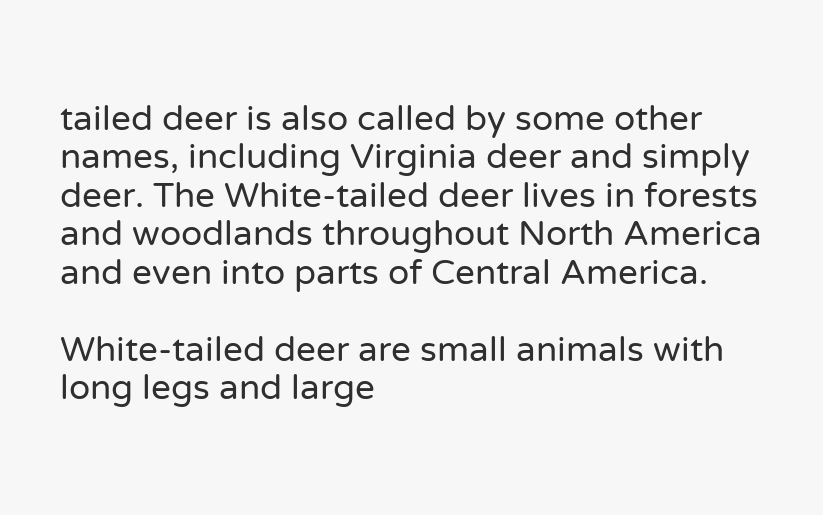tailed deer is also called by some other names, including Virginia deer and simply deer. The White-tailed deer lives in forests and woodlands throughout North America and even into parts of Central America.

White-tailed deer are small animals with long legs and large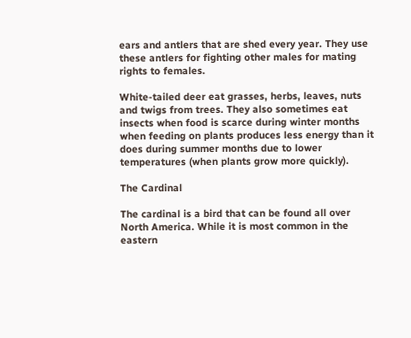ears and antlers that are shed every year. They use these antlers for fighting other males for mating rights to females.

White-tailed deer eat grasses, herbs, leaves, nuts and twigs from trees. They also sometimes eat insects when food is scarce during winter months when feeding on plants produces less energy than it does during summer months due to lower temperatures (when plants grow more quickly).

The Cardinal

The cardinal is a bird that can be found all over North America. While it is most common in the eastern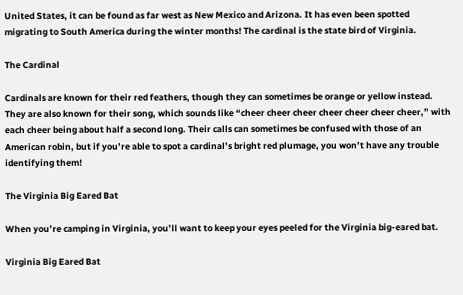United States, it can be found as far west as New Mexico and Arizona. It has even been spotted migrating to South America during the winter months! The cardinal is the state bird of Virginia.

The Cardinal

Cardinals are known for their red feathers, though they can sometimes be orange or yellow instead. They are also known for their song, which sounds like “cheer cheer cheer cheer cheer cheer cheer,” with each cheer being about half a second long. Their calls can sometimes be confused with those of an American robin, but if you’re able to spot a cardinal’s bright red plumage, you won’t have any trouble identifying them!

The Virginia Big Eared Bat

When you’re camping in Virginia, you’ll want to keep your eyes peeled for the Virginia big-eared bat.

Virginia Big Eared Bat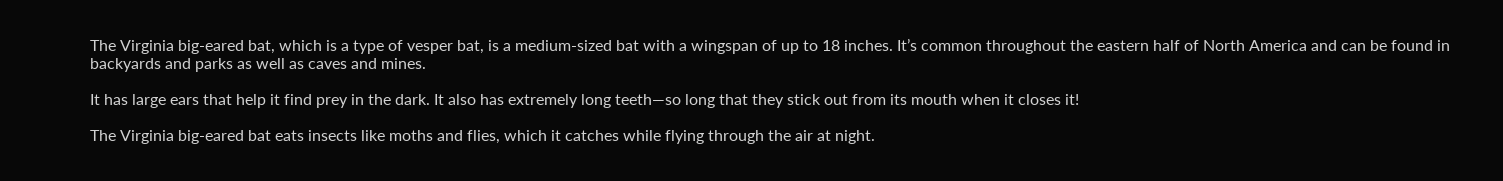The Virginia big-eared bat, which is a type of vesper bat, is a medium-sized bat with a wingspan of up to 18 inches. It’s common throughout the eastern half of North America and can be found in backyards and parks as well as caves and mines.

It has large ears that help it find prey in the dark. It also has extremely long teeth—so long that they stick out from its mouth when it closes it!

The Virginia big-eared bat eats insects like moths and flies, which it catches while flying through the air at night.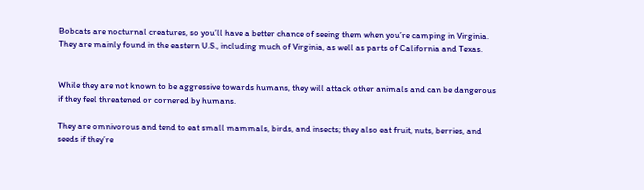Bobcats are nocturnal creatures, so you’ll have a better chance of seeing them when you’re camping in Virginia. They are mainly found in the eastern U.S., including much of Virginia, as well as parts of California and Texas.


While they are not known to be aggressive towards humans, they will attack other animals and can be dangerous if they feel threatened or cornered by humans.

They are omnivorous and tend to eat small mammals, birds, and insects; they also eat fruit, nuts, berries, and seeds if they’re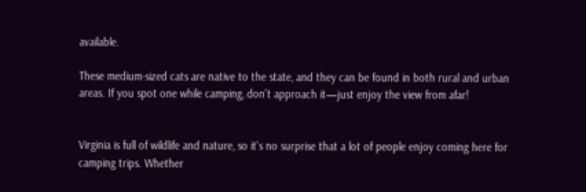available.

These medium-sized cats are native to the state, and they can be found in both rural and urban areas. If you spot one while camping, don’t approach it—just enjoy the view from afar!


Virginia is full of wildlife and nature, so it’s no surprise that a lot of people enjoy coming here for camping trips. Whether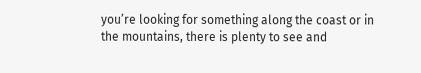you’re looking for something along the coast or in the mountains, there is plenty to see and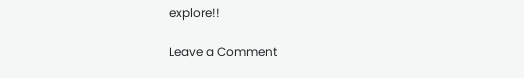explore!!

Leave a Comment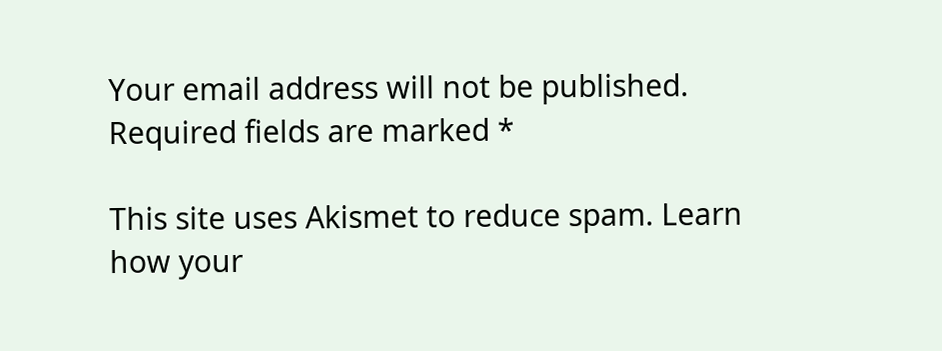Your email address will not be published. Required fields are marked *

This site uses Akismet to reduce spam. Learn how your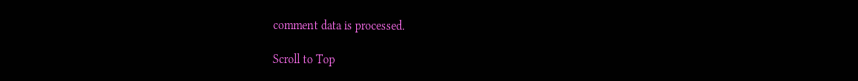comment data is processed.

Scroll to Top